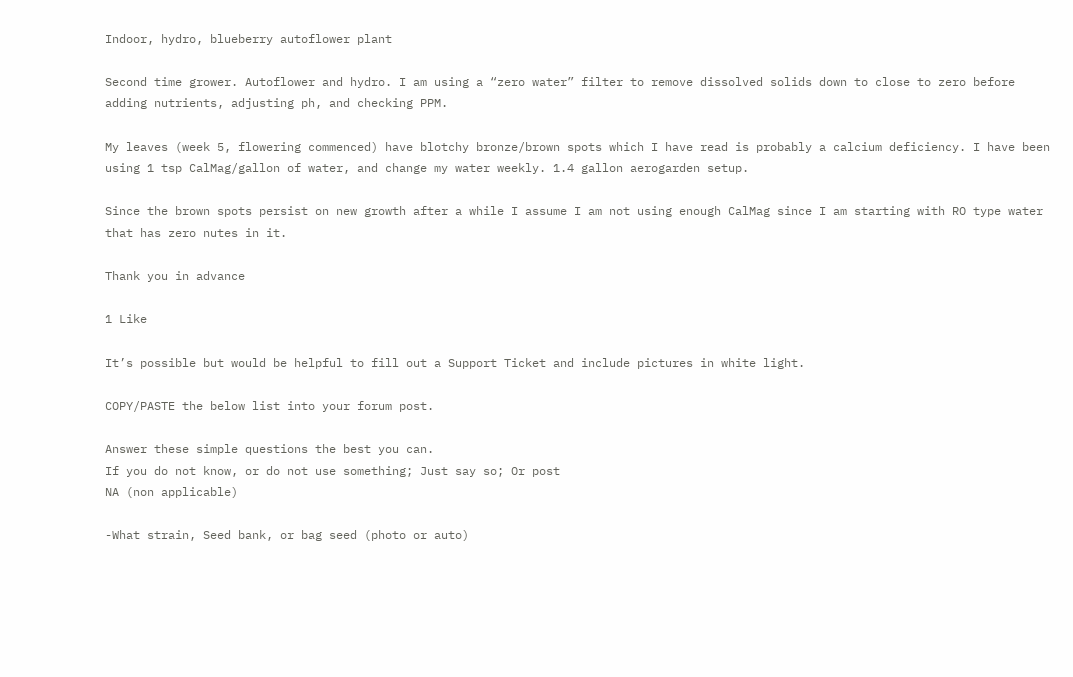Indoor, hydro, blueberry autoflower plant

Second time grower. Autoflower and hydro. I am using a “zero water” filter to remove dissolved solids down to close to zero before adding nutrients, adjusting ph, and checking PPM.

My leaves (week 5, flowering commenced) have blotchy bronze/brown spots which I have read is probably a calcium deficiency. I have been using 1 tsp CalMag/gallon of water, and change my water weekly. 1.4 gallon aerogarden setup.

Since the brown spots persist on new growth after a while I assume I am not using enough CalMag since I am starting with RO type water that has zero nutes in it.

Thank you in advance

1 Like

It’s possible but would be helpful to fill out a Support Ticket and include pictures in white light.

COPY/PASTE the below list into your forum post.

Answer these simple questions the best you can.
If you do not know, or do not use something; Just say so; Or post
NA (non applicable)

-What strain, Seed bank, or bag seed (photo or auto)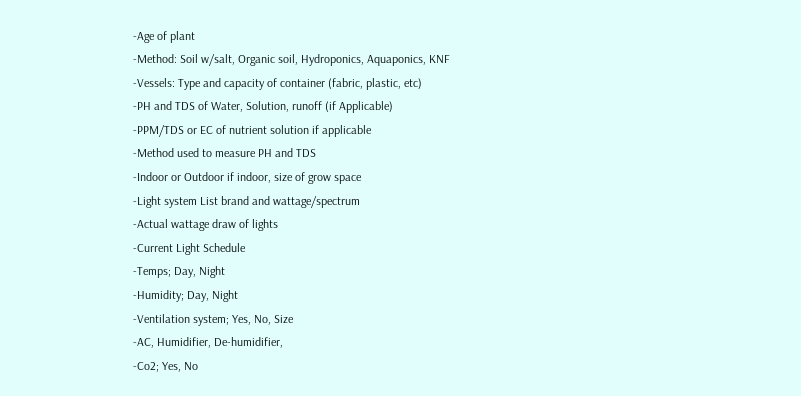-Age of plant
-Method: Soil w/salt, Organic soil, Hydroponics, Aquaponics, KNF
-Vessels: Type and capacity of container (fabric, plastic, etc)
-PH and TDS of Water, Solution, runoff (if Applicable)
-PPM/TDS or EC of nutrient solution if applicable
-Method used to measure PH and TDS
-Indoor or Outdoor if indoor, size of grow space
-Light system List brand and wattage/spectrum
-Actual wattage draw of lights
-Current Light Schedule
-Temps; Day, Night
-Humidity; Day, Night
-Ventilation system; Yes, No, Size
-AC, Humidifier, De-humidifier,
-Co2; Yes, No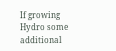If growing Hydro some additional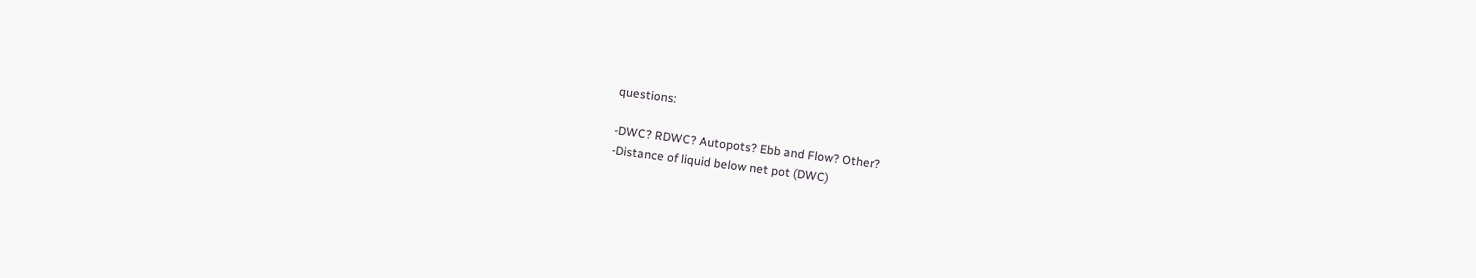questions:

-DWC? RDWC? Autopots? Ebb and Flow? Other?
-Distance of liquid below net pot (DWC)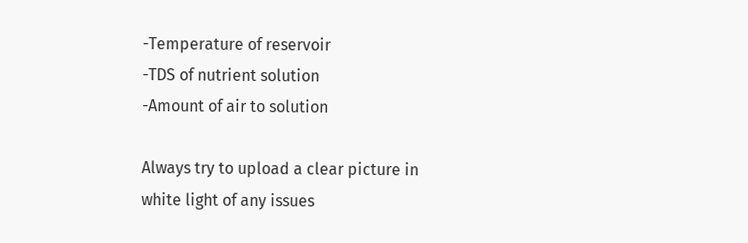-Temperature of reservoir
-TDS of nutrient solution
-Amount of air to solution

Always try to upload a clear picture in white light of any issues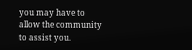you may have to allow the community to assist you.